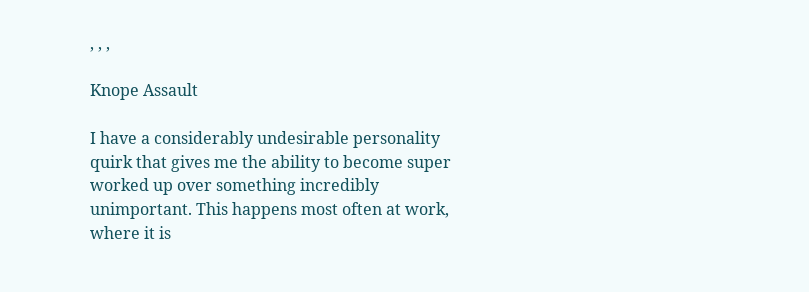, , ,

Knope Assault

I have a considerably undesirable personality quirk that gives me the ability to become super worked up over something incredibly unimportant. This happens most often at work, where it is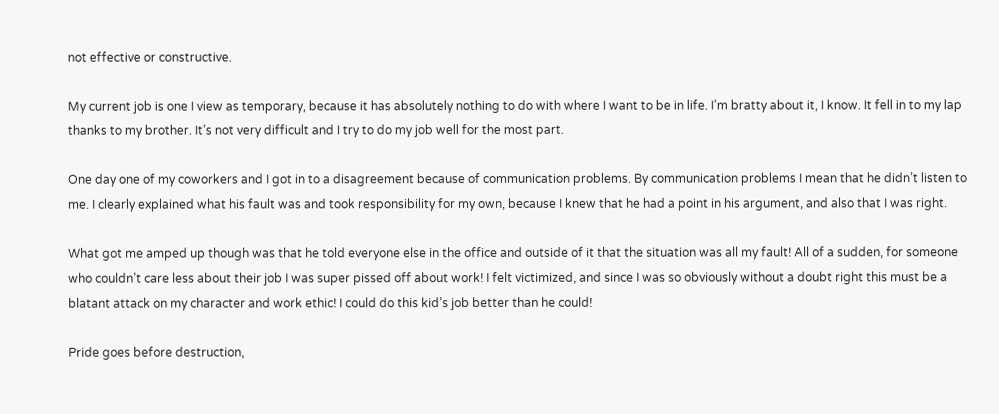not effective or constructive.

My current job is one I view as temporary, because it has absolutely nothing to do with where I want to be in life. I’m bratty about it, I know. It fell in to my lap thanks to my brother. It’s not very difficult and I try to do my job well for the most part.

One day one of my coworkers and I got in to a disagreement because of communication problems. By communication problems I mean that he didn’t listen to me. I clearly explained what his fault was and took responsibility for my own, because I knew that he had a point in his argument, and also that I was right.

What got me amped up though was that he told everyone else in the office and outside of it that the situation was all my fault! All of a sudden, for someone who couldn’t care less about their job I was super pissed off about work! I felt victimized, and since I was so obviously without a doubt right this must be a blatant attack on my character and work ethic! I could do this kid’s job better than he could!

Pride goes before destruction,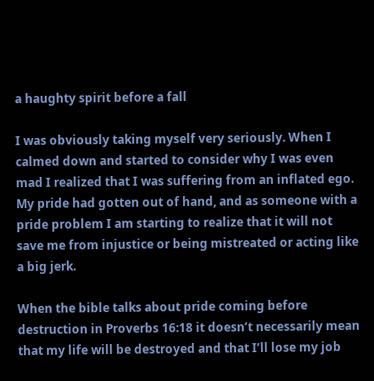a haughty spirit before a fall

I was obviously taking myself very seriously. When I calmed down and started to consider why I was even mad I realized that I was suffering from an inflated ego. My pride had gotten out of hand, and as someone with a pride problem I am starting to realize that it will not save me from injustice or being mistreated or acting like a big jerk.

When the bible talks about pride coming before destruction in Proverbs 16:18 it doesn’t necessarily mean that my life will be destroyed and that I’ll lose my job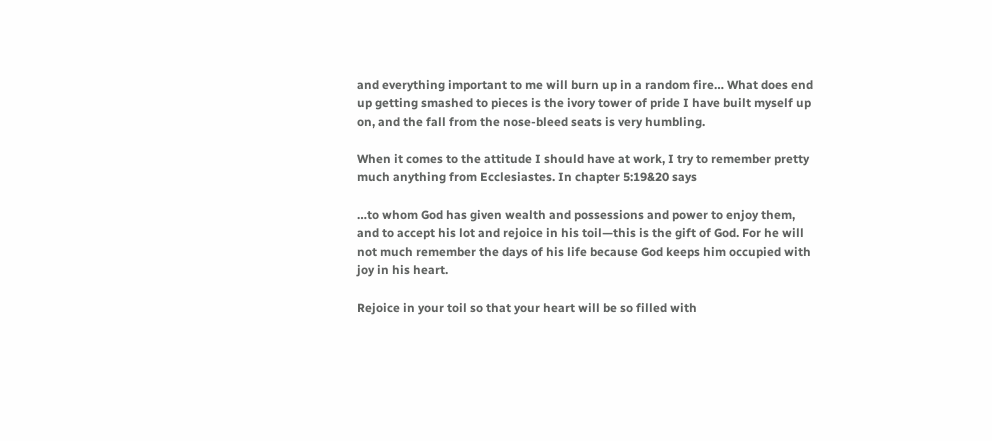and everything important to me will burn up in a random fire… What does end up getting smashed to pieces is the ivory tower of pride I have built myself up on, and the fall from the nose-bleed seats is very humbling.

When it comes to the attitude I should have at work, I try to remember pretty much anything from Ecclesiastes. In chapter 5:19&20 says

…to whom God has given wealth and possessions and power to enjoy them, and to accept his lot and rejoice in his toil—this is the gift of God. For he will not much remember the days of his life because God keeps him occupied with joy in his heart.

Rejoice in your toil so that your heart will be so filled with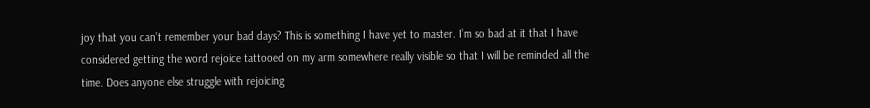joy that you can’t remember your bad days? This is something I have yet to master. I’m so bad at it that I have considered getting the word rejoice tattooed on my arm somewhere really visible so that I will be reminded all the time. Does anyone else struggle with rejoicing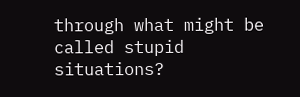through what might be called stupid situations?